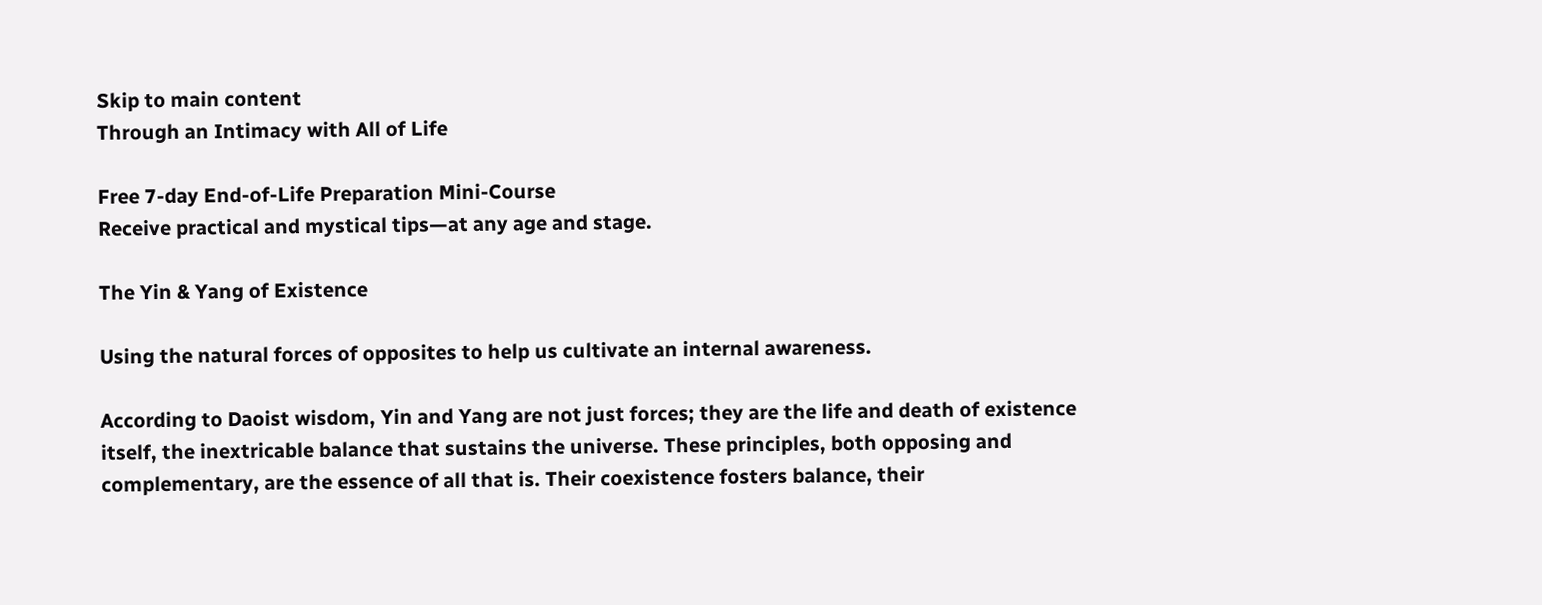Skip to main content
Through an Intimacy with All of Life

Free 7-day End-of-Life Preparation Mini-Course
Receive practical and mystical tips—at any age and stage.

The Yin & Yang of Existence

Using the natural forces of opposites to help us cultivate an internal awareness.

According to Daoist wisdom, Yin and Yang are not just forces; they are the life and death of existence itself, the inextricable balance that sustains the universe. These principles, both opposing and complementary, are the essence of all that is. Their coexistence fosters balance, their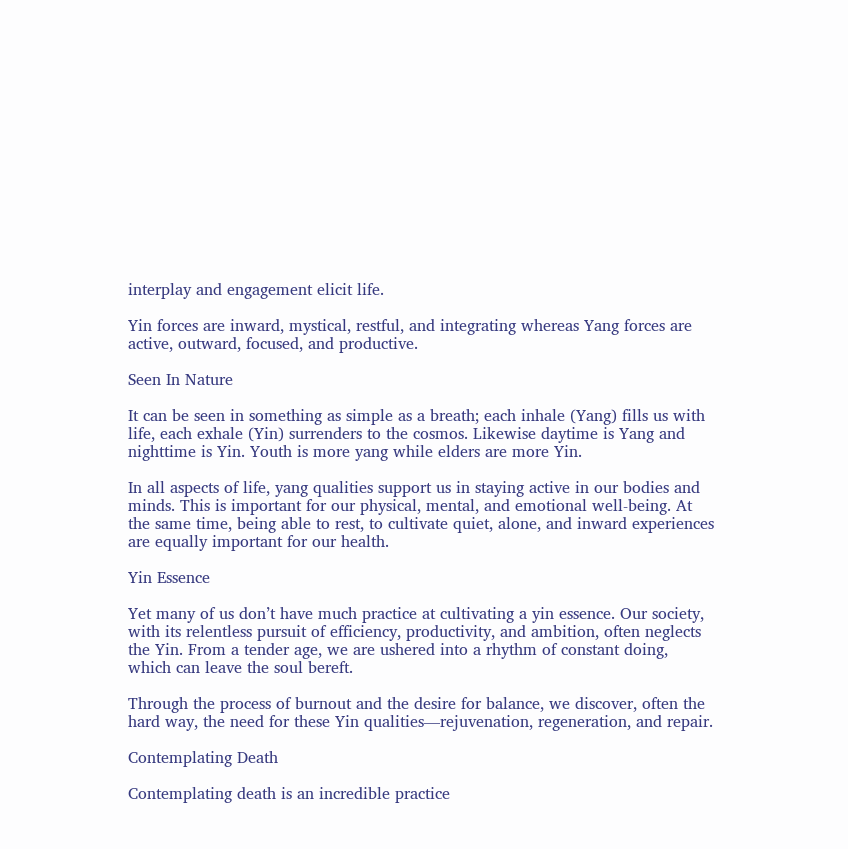interplay and engagement elicit life.

Yin forces are inward, mystical, restful, and integrating whereas Yang forces are active, outward, focused, and productive.

Seen In Nature

It can be seen in something as simple as a breath; each inhale (Yang) fills us with life, each exhale (Yin) surrenders to the cosmos. Likewise daytime is Yang and nighttime is Yin. Youth is more yang while elders are more Yin.

In all aspects of life, yang qualities support us in staying active in our bodies and minds. This is important for our physical, mental, and emotional well-being. At the same time, being able to rest, to cultivate quiet, alone, and inward experiences are equally important for our health.

Yin Essence

Yet many of us don’t have much practice at cultivating a yin essence. Our society, with its relentless pursuit of efficiency, productivity, and ambition, often neglects the Yin. From a tender age, we are ushered into a rhythm of constant doing, which can leave the soul bereft.

Through the process of burnout and the desire for balance, we discover, often the hard way, the need for these Yin qualities—rejuvenation, regeneration, and repair.

Contemplating Death

Contemplating death is an incredible practice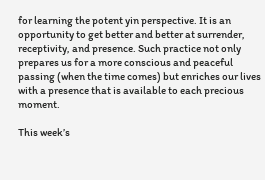for learning the potent yin perspective. It is an opportunity to get better and better at surrender, receptivity, and presence. Such practice not only prepares us for a more conscious and peaceful passing (when the time comes) but enriches our lives with a presence that is available to each precious moment.

This week’s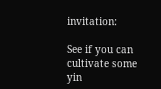invitation:

See if you can cultivate some yin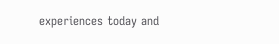experiences today and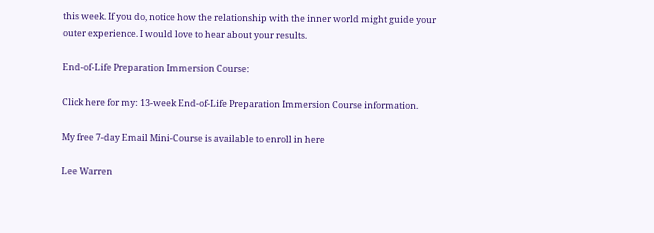this week. If you do, notice how the relationship with the inner world might guide your outer experience. I would love to hear about your results.

End-of-Life Preparation Immersion Course:

Click here for my: 13-week End-of-Life Preparation Immersion Course information.

My free 7-day Email Mini-Course is available to enroll in here

Lee Warren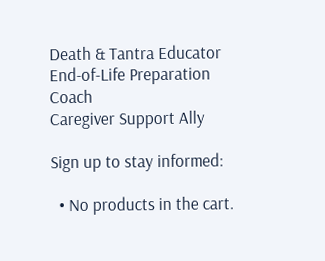Death & Tantra Educator
End-of-Life Preparation Coach
Caregiver Support Ally

Sign up to stay informed:

  • No products in the cart.